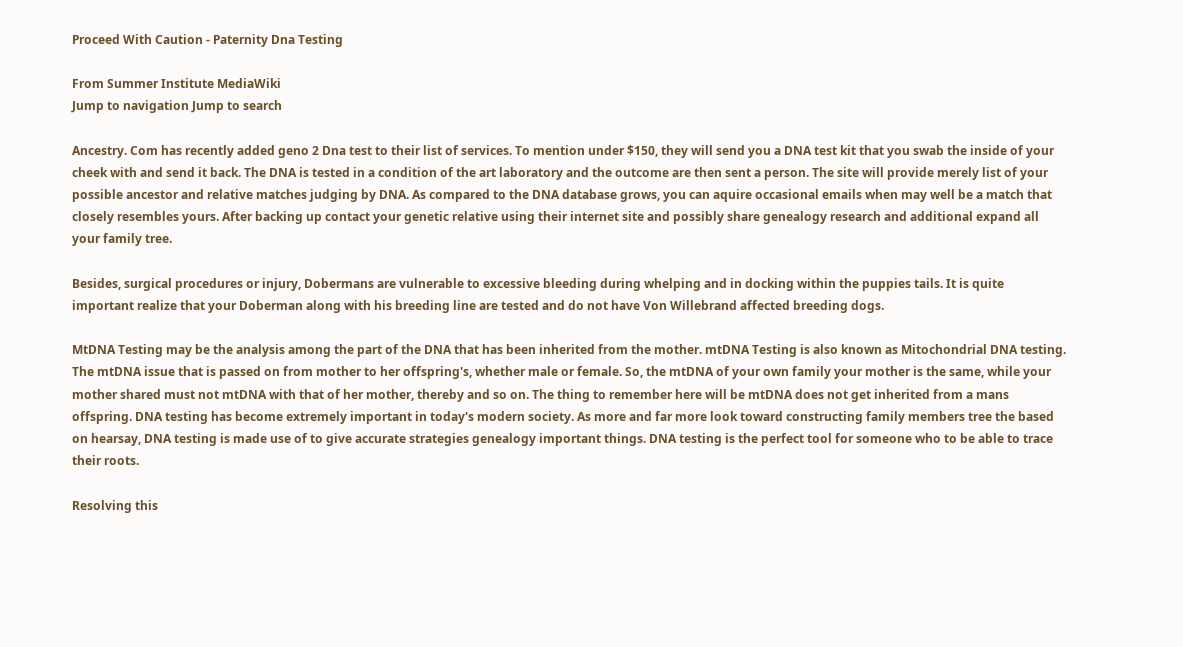Proceed With Caution - Paternity Dna Testing

From Summer Institute MediaWiki
Jump to navigation Jump to search

Ancestry. Com has recently added geno 2 Dna test to their list of services. To mention under $150, they will send you a DNA test kit that you swab the inside of your cheek with and send it back. The DNA is tested in a condition of the art laboratory and the outcome are then sent a person. The site will provide merely list of your possible ancestor and relative matches judging by DNA. As compared to the DNA database grows, you can aquire occasional emails when may well be a match that closely resembles yours. After backing up contact your genetic relative using their internet site and possibly share genealogy research and additional expand all your family tree.

Besides, surgical procedures or injury, Dobermans are vulnerable to excessive bleeding during whelping and in docking within the puppies tails. It is quite important realize that your Doberman along with his breeding line are tested and do not have Von Willebrand affected breeding dogs.

MtDNA Testing may be the analysis among the part of the DNA that has been inherited from the mother. mtDNA Testing is also known as Mitochondrial DNA testing. The mtDNA issue that is passed on from mother to her offspring's, whether male or female. So, the mtDNA of your own family your mother is the same, while your mother shared must not mtDNA with that of her mother, thereby and so on. The thing to remember here will be mtDNA does not get inherited from a mans offspring. DNA testing has become extremely important in today's modern society. As more and far more look toward constructing family members tree the based on hearsay, DNA testing is made use of to give accurate strategies genealogy important things. DNA testing is the perfect tool for someone who to be able to trace their roots.

Resolving this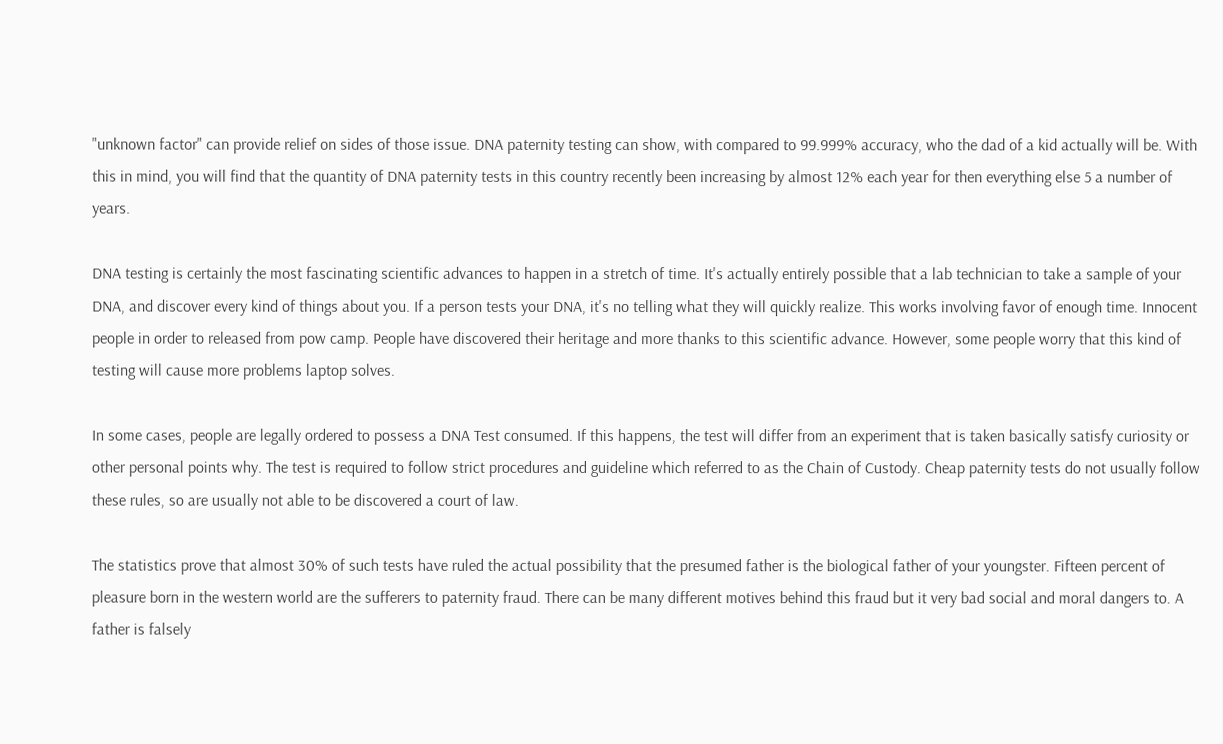"unknown factor" can provide relief on sides of those issue. DNA paternity testing can show, with compared to 99.999% accuracy, who the dad of a kid actually will be. With this in mind, you will find that the quantity of DNA paternity tests in this country recently been increasing by almost 12% each year for then everything else 5 a number of years.

DNA testing is certainly the most fascinating scientific advances to happen in a stretch of time. It's actually entirely possible that a lab technician to take a sample of your DNA, and discover every kind of things about you. If a person tests your DNA, it's no telling what they will quickly realize. This works involving favor of enough time. Innocent people in order to released from pow camp. People have discovered their heritage and more thanks to this scientific advance. However, some people worry that this kind of testing will cause more problems laptop solves.

In some cases, people are legally ordered to possess a DNA Test consumed. If this happens, the test will differ from an experiment that is taken basically satisfy curiosity or other personal points why. The test is required to follow strict procedures and guideline which referred to as the Chain of Custody. Cheap paternity tests do not usually follow these rules, so are usually not able to be discovered a court of law.

The statistics prove that almost 30% of such tests have ruled the actual possibility that the presumed father is the biological father of your youngster. Fifteen percent of pleasure born in the western world are the sufferers to paternity fraud. There can be many different motives behind this fraud but it very bad social and moral dangers to. A father is falsely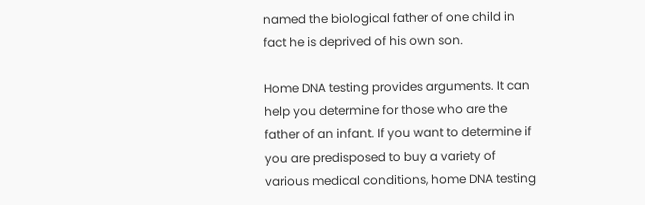named the biological father of one child in fact he is deprived of his own son.

Home DNA testing provides arguments. It can help you determine for those who are the father of an infant. If you want to determine if you are predisposed to buy a variety of various medical conditions, home DNA testing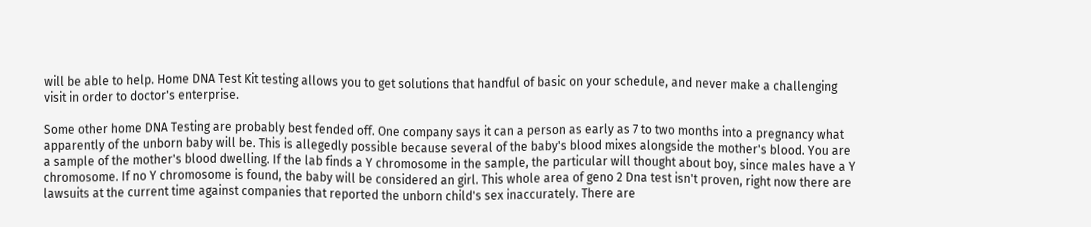will be able to help. Home DNA Test Kit testing allows you to get solutions that handful of basic on your schedule, and never make a challenging visit in order to doctor's enterprise.

Some other home DNA Testing are probably best fended off. One company says it can a person as early as 7 to two months into a pregnancy what apparently of the unborn baby will be. This is allegedly possible because several of the baby's blood mixes alongside the mother's blood. You are a sample of the mother's blood dwelling. If the lab finds a Y chromosome in the sample, the particular will thought about boy, since males have a Y chromosome. If no Y chromosome is found, the baby will be considered an girl. This whole area of geno 2 Dna test isn't proven, right now there are lawsuits at the current time against companies that reported the unborn child's sex inaccurately. There are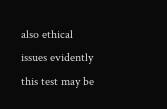also ethical issues evidently this test may be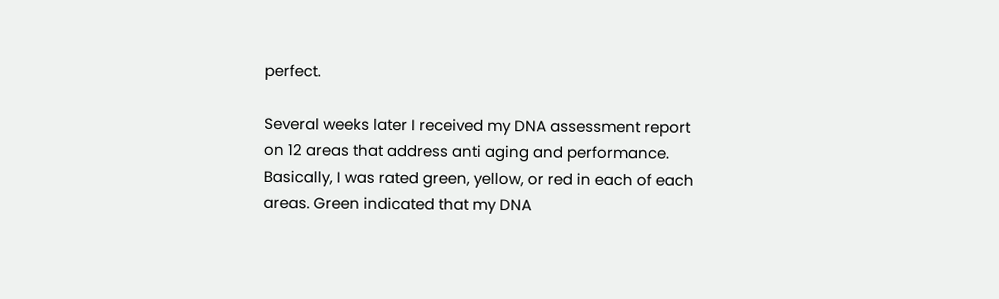perfect.

Several weeks later I received my DNA assessment report on 12 areas that address anti aging and performance. Basically, I was rated green, yellow, or red in each of each areas. Green indicated that my DNA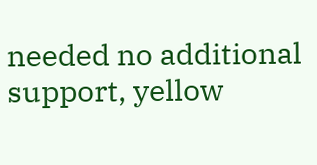needed no additional support, yellow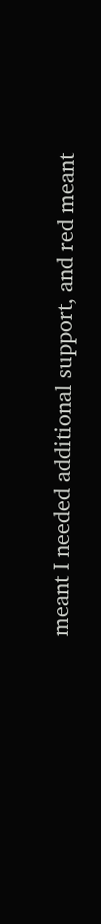meant I needed additional support, and red meant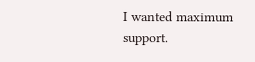I wanted maximum support.